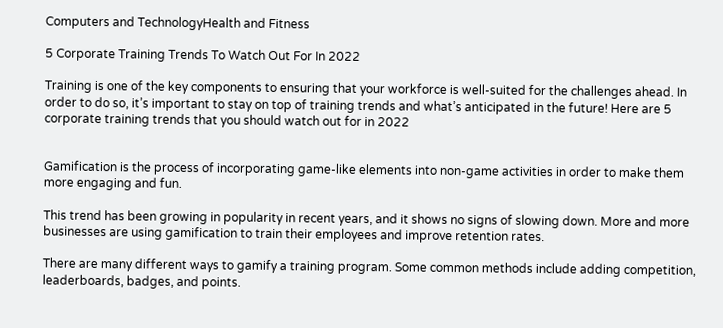Computers and TechnologyHealth and Fitness

5 Corporate Training Trends To Watch Out For In 2022

Training is one of the key components to ensuring that your workforce is well-suited for the challenges ahead. In order to do so, it’s important to stay on top of training trends and what’s anticipated in the future! Here are 5 corporate training trends that you should watch out for in 2022


Gamification is the process of incorporating game-like elements into non-game activities in order to make them more engaging and fun.

This trend has been growing in popularity in recent years, and it shows no signs of slowing down. More and more businesses are using gamification to train their employees and improve retention rates.

There are many different ways to gamify a training program. Some common methods include adding competition, leaderboards, badges, and points.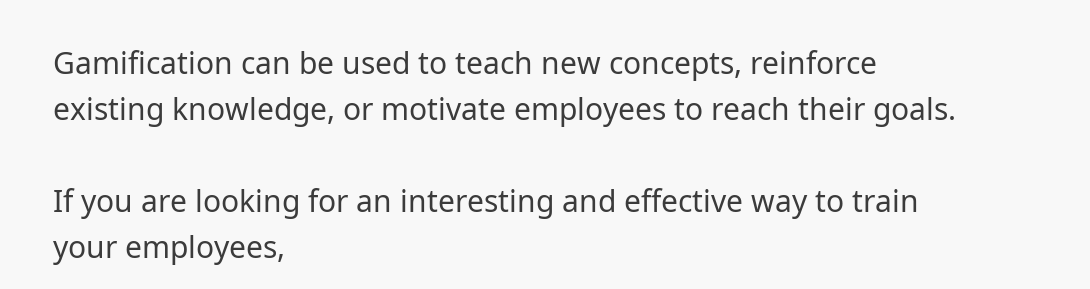Gamification can be used to teach new concepts, reinforce existing knowledge, or motivate employees to reach their goals.

If you are looking for an interesting and effective way to train your employees,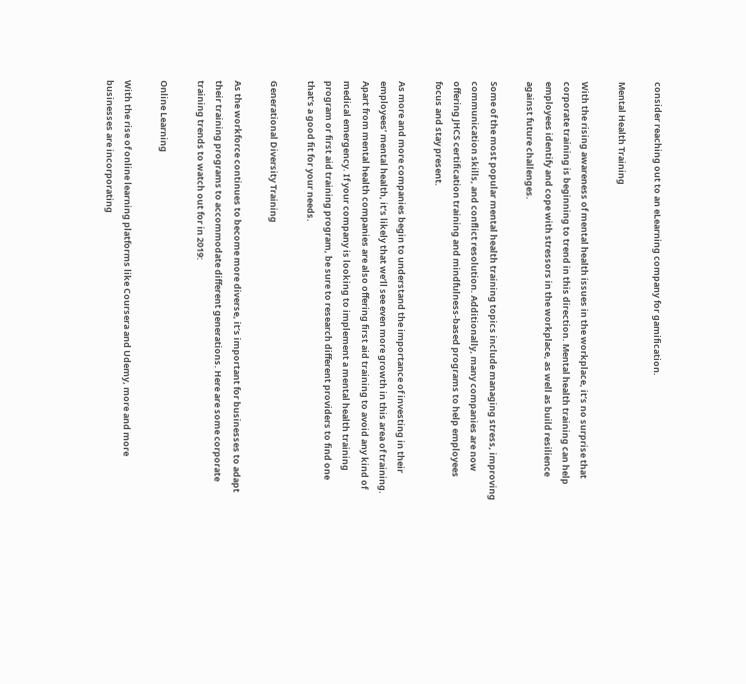consider reaching out to an eLearning company for gamification.

Mental Health Training

With the rising awareness of mental health issues in the workplace, it’s no surprise that corporate training is beginning to trend in this direction. Mental health training can help employees identify and cope with stressors in the workplace, as well as build resilience against future challenges.

Some of the most popular mental health training topics include managing stress, improving communication skills, and conflict resolution. Additionally, many companies are now offering JHCS certification training and mindfulness-based programs to help employees focus and stay present.

As more and more companies begin to understand the importance of investing in their employees’ mental health, it’s likely that we’ll see even more growth in this area of training. Apart from mental health companies are also offering first aid training to avoid any kind of medical emergency. If your company is looking to implement a mental health training program or first aid training program, be sure to research different providers to find one that’s a good fit for your needs.

Generational Diversity Training

As the workforce continues to become more diverse, it’s important for businesses to adapt their training programs to accommodate different generations. Here are some corporate training trends to watch out for in 2019:

Online Learning

With the rise of online learning platforms like Coursera and Udemy, more and more businesses are incorporating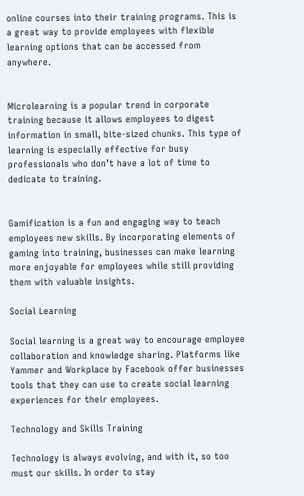online courses into their training programs. This is a great way to provide employees with flexible learning options that can be accessed from anywhere.


Microlearning is a popular trend in corporate training because it allows employees to digest information in small, bite-sized chunks. This type of learning is especially effective for busy professionals who don’t have a lot of time to dedicate to training.


Gamification is a fun and engaging way to teach employees new skills. By incorporating elements of gaming into training, businesses can make learning more enjoyable for employees while still providing them with valuable insights.

Social Learning

Social learning is a great way to encourage employee collaboration and knowledge sharing. Platforms like Yammer and Workplace by Facebook offer businesses tools that they can use to create social learning experiences for their employees.

Technology and Skills Training

Technology is always evolving, and with it, so too must our skills. In order to stay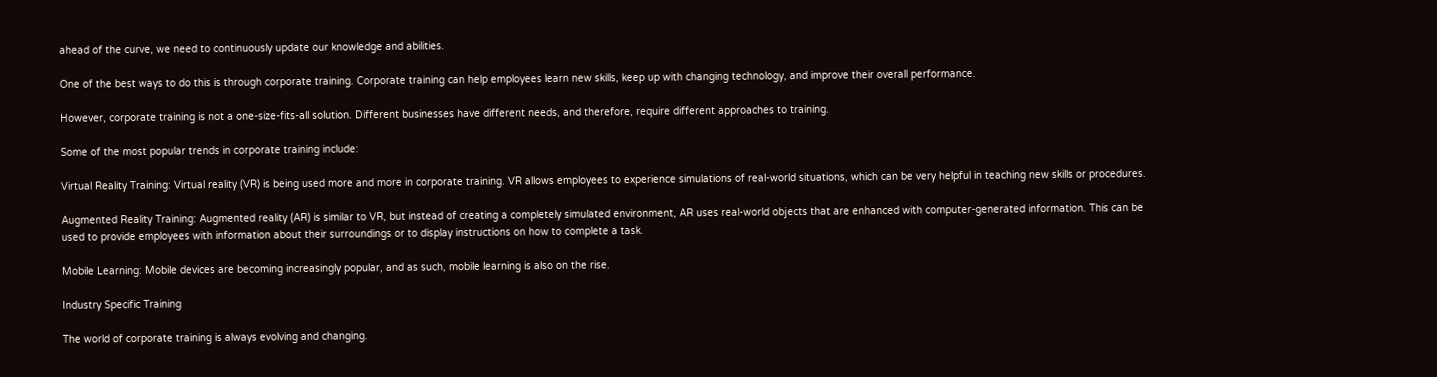ahead of the curve, we need to continuously update our knowledge and abilities.

One of the best ways to do this is through corporate training. Corporate training can help employees learn new skills, keep up with changing technology, and improve their overall performance.

However, corporate training is not a one-size-fits-all solution. Different businesses have different needs, and therefore, require different approaches to training.

Some of the most popular trends in corporate training include:

Virtual Reality Training: Virtual reality (VR) is being used more and more in corporate training. VR allows employees to experience simulations of real-world situations, which can be very helpful in teaching new skills or procedures.

Augmented Reality Training: Augmented reality (AR) is similar to VR, but instead of creating a completely simulated environment, AR uses real-world objects that are enhanced with computer-generated information. This can be used to provide employees with information about their surroundings or to display instructions on how to complete a task.

Mobile Learning: Mobile devices are becoming increasingly popular, and as such, mobile learning is also on the rise.

Industry Specific Training

The world of corporate training is always evolving and changing.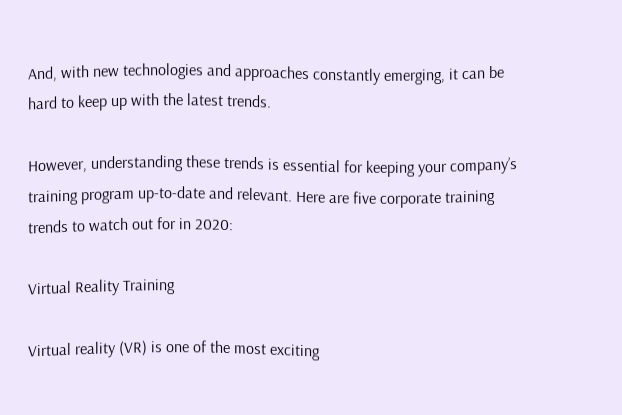And, with new technologies and approaches constantly emerging, it can be hard to keep up with the latest trends.

However, understanding these trends is essential for keeping your company’s training program up-to-date and relevant. Here are five corporate training trends to watch out for in 2020:

Virtual Reality Training

Virtual reality (VR) is one of the most exciting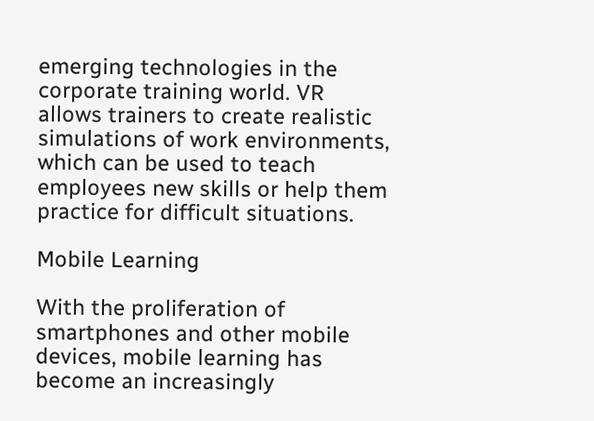emerging technologies in the corporate training world. VR allows trainers to create realistic simulations of work environments, which can be used to teach employees new skills or help them practice for difficult situations.

Mobile Learning

With the proliferation of smartphones and other mobile devices, mobile learning has become an increasingly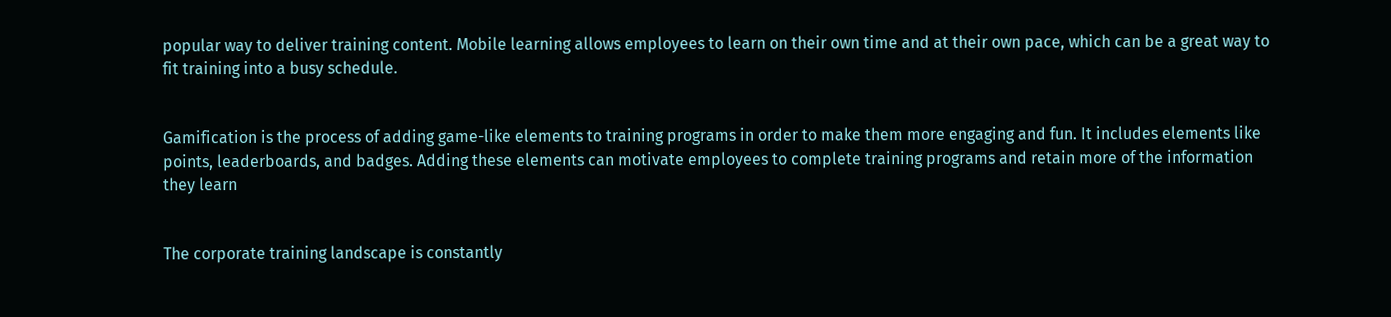popular way to deliver training content. Mobile learning allows employees to learn on their own time and at their own pace, which can be a great way to fit training into a busy schedule.


Gamification is the process of adding game-like elements to training programs in order to make them more engaging and fun. It includes elements like points, leaderboards, and badges. Adding these elements can motivate employees to complete training programs and retain more of the information they learn


The corporate training landscape is constantly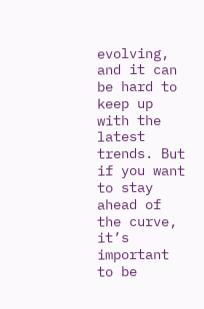evolving, and it can be hard to keep up with the latest trends. But if you want to stay ahead of the curve, it’s important to be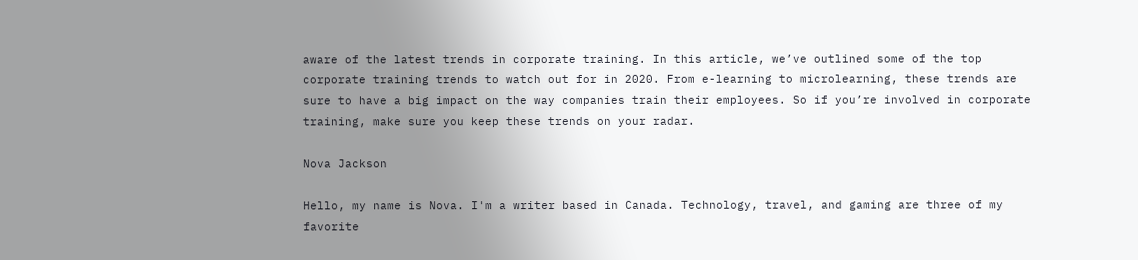aware of the latest trends in corporate training. In this article, we’ve outlined some of the top corporate training trends to watch out for in 2020. From e-learning to microlearning, these trends are sure to have a big impact on the way companies train their employees. So if you’re involved in corporate training, make sure you keep these trends on your radar.

Nova Jackson

Hello, my name is Nova. I'm a writer based in Canada. Technology, travel, and gaming are three of my favorite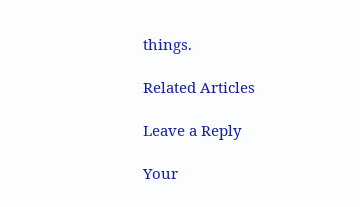things.

Related Articles

Leave a Reply

Your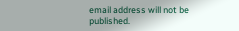email address will not be published.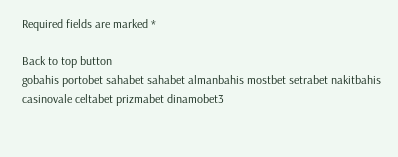Required fields are marked *

Back to top button
gobahis portobet sahabet sahabet almanbahis mostbet setrabet nakitbahis casinovale celtabet prizmabet dinamobet3